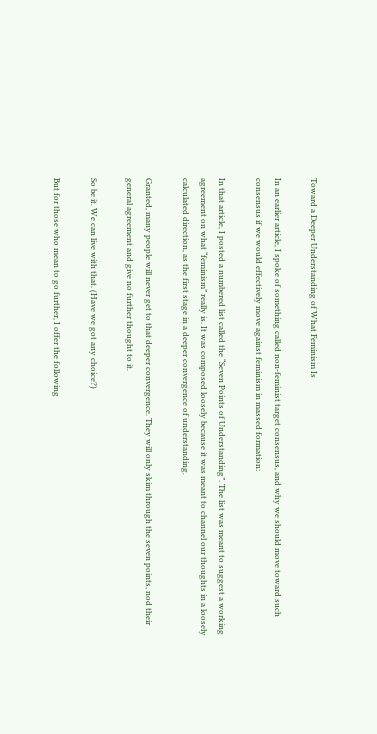Toward a Deeper Understanding of What Feminism Is

In an earlier article, I spoke of something called non-feminist target consensus, and why we should move toward such consensus if we would effectively move against feminism in massed formation:

In that article, I posted a numbered list called the “Seven Points of Understanding”. The list was meant to suggest a working agreement on what “feminism” really is. It was composed loosely because it was meant to channel our thoughts in a loosely calculated direction, as the first stage in a deeper convergence of understanding.

Granted, many people will never get to that deeper convergence. They will only skim through the seven points, nod their general agreement and give no further thought to it.

So be it. We can live with that. (Have we got any choice?)

But for those who mean to go further, I offer the following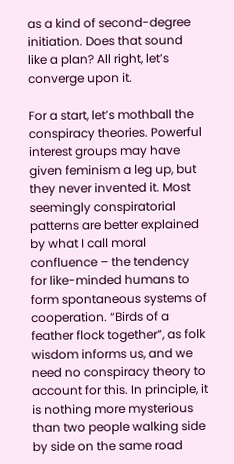as a kind of second-degree initiation. Does that sound like a plan? All right, let’s converge upon it.

For a start, let’s mothball the conspiracy theories. Powerful interest groups may have given feminism a leg up, but they never invented it. Most seemingly conspiratorial patterns are better explained by what I call moral confluence – the tendency for like-minded humans to form spontaneous systems of cooperation. “Birds of a feather flock together”, as folk wisdom informs us, and we need no conspiracy theory to account for this. In principle, it is nothing more mysterious than two people walking side by side on the same road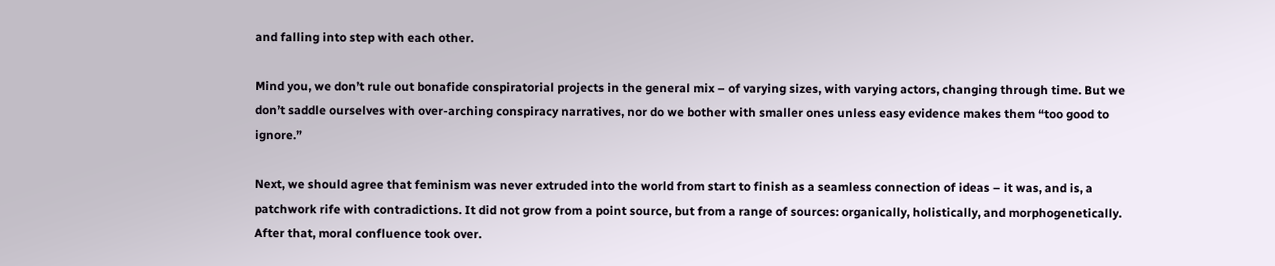and falling into step with each other.

Mind you, we don’t rule out bonafide conspiratorial projects in the general mix – of varying sizes, with varying actors, changing through time. But we don’t saddle ourselves with over-arching conspiracy narratives, nor do we bother with smaller ones unless easy evidence makes them “too good to ignore.”

Next, we should agree that feminism was never extruded into the world from start to finish as a seamless connection of ideas – it was, and is, a patchwork rife with contradictions. It did not grow from a point source, but from a range of sources: organically, holistically, and morphogenetically. After that, moral confluence took over.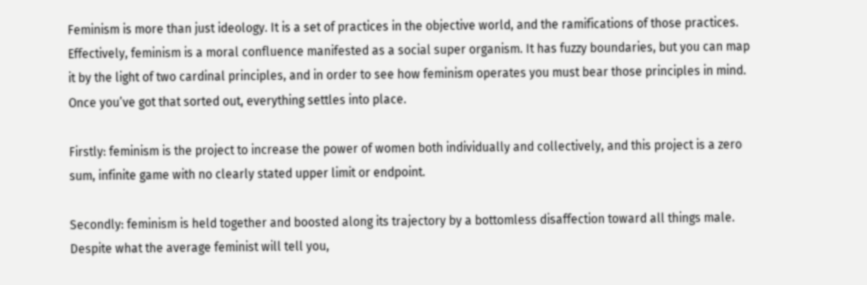Feminism is more than just ideology. It is a set of practices in the objective world, and the ramifications of those practices. Effectively, feminism is a moral confluence manifested as a social super organism. It has fuzzy boundaries, but you can map it by the light of two cardinal principles, and in order to see how feminism operates you must bear those principles in mind. Once you’ve got that sorted out, everything settles into place.

Firstly: feminism is the project to increase the power of women both individually and collectively, and this project is a zero sum, infinite game with no clearly stated upper limit or endpoint.

Secondly: feminism is held together and boosted along its trajectory by a bottomless disaffection toward all things male. Despite what the average feminist will tell you,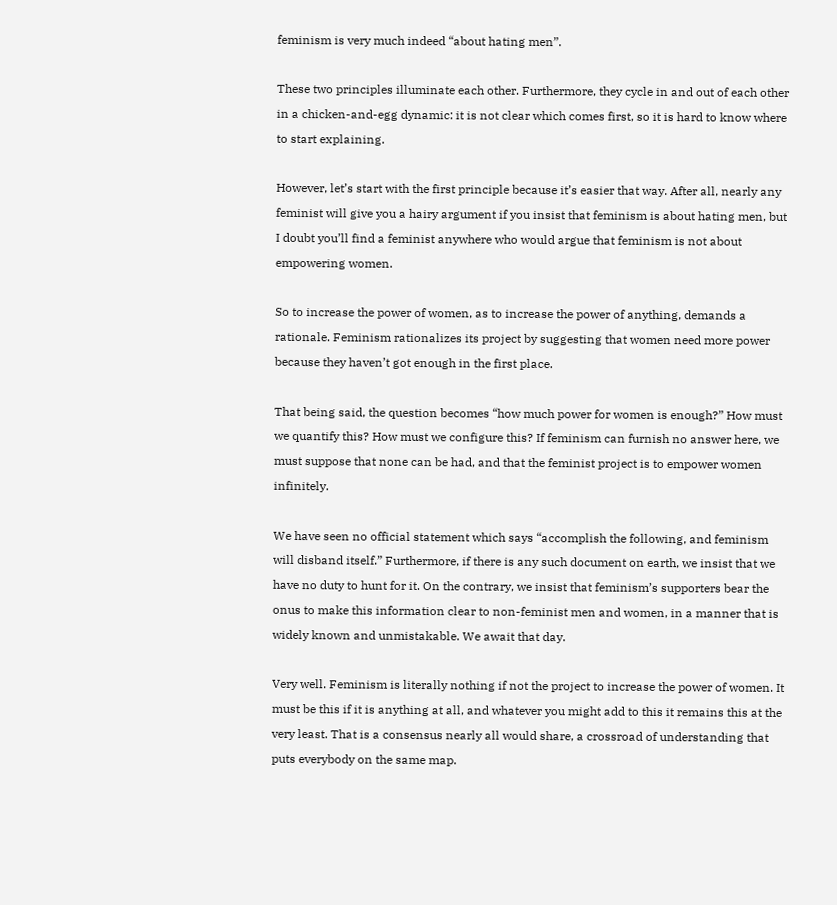feminism is very much indeed “about hating men”.

These two principles illuminate each other. Furthermore, they cycle in and out of each other in a chicken-and-egg dynamic: it is not clear which comes first, so it is hard to know where to start explaining.

However, let’s start with the first principle because it’s easier that way. After all, nearly any feminist will give you a hairy argument if you insist that feminism is about hating men, but I doubt you’ll find a feminist anywhere who would argue that feminism is not about empowering women.

So to increase the power of women, as to increase the power of anything, demands a rationale. Feminism rationalizes its project by suggesting that women need more power because they haven’t got enough in the first place.

That being said, the question becomes “how much power for women is enough?” How must we quantify this? How must we configure this? If feminism can furnish no answer here, we must suppose that none can be had, and that the feminist project is to empower women infinitely.

We have seen no official statement which says “accomplish the following, and feminism will disband itself.” Furthermore, if there is any such document on earth, we insist that we have no duty to hunt for it. On the contrary, we insist that feminism’s supporters bear the onus to make this information clear to non-feminist men and women, in a manner that is widely known and unmistakable. We await that day.

Very well. Feminism is literally nothing if not the project to increase the power of women. It must be this if it is anything at all, and whatever you might add to this it remains this at the very least. That is a consensus nearly all would share, a crossroad of understanding that puts everybody on the same map.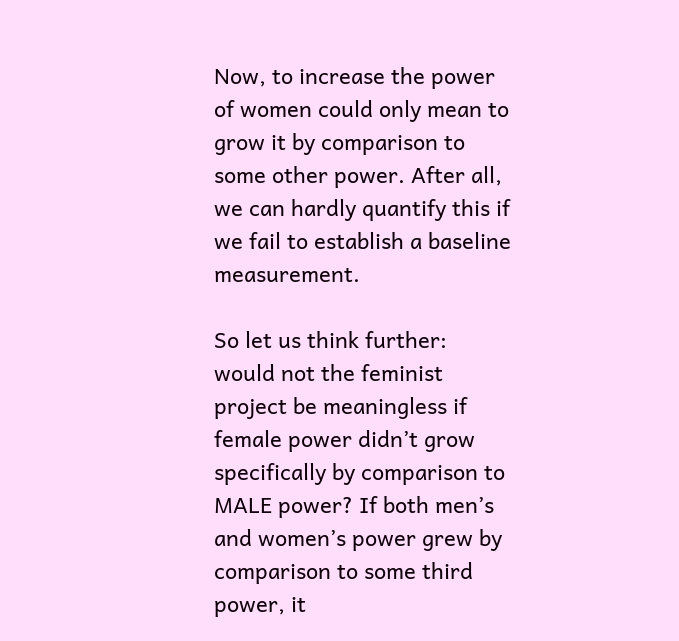Now, to increase the power of women could only mean to grow it by comparison to some other power. After all, we can hardly quantify this if we fail to establish a baseline measurement.

So let us think further: would not the feminist project be meaningless if female power didn’t grow specifically by comparison to MALE power? If both men’s and women’s power grew by comparison to some third power, it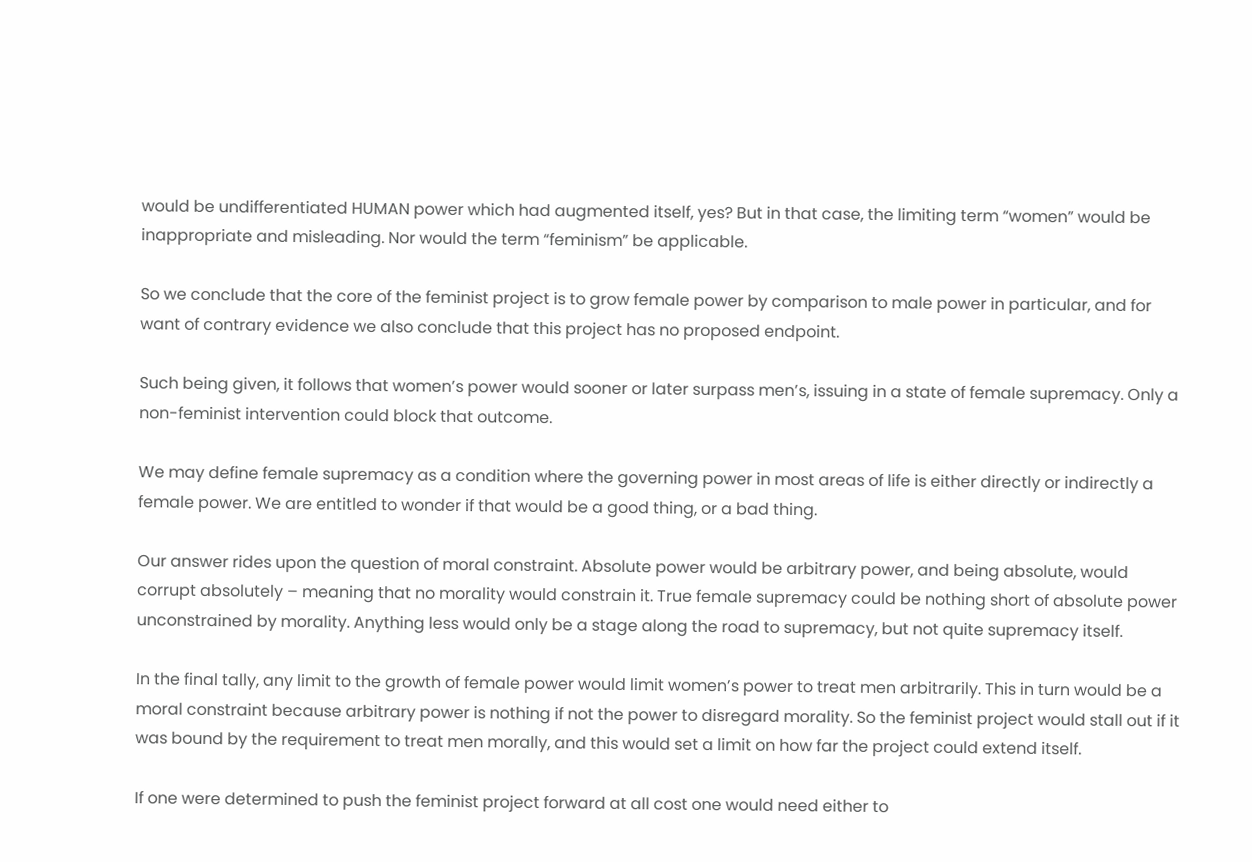would be undifferentiated HUMAN power which had augmented itself, yes? But in that case, the limiting term “women” would be inappropriate and misleading. Nor would the term “feminism” be applicable.

So we conclude that the core of the feminist project is to grow female power by comparison to male power in particular, and for want of contrary evidence we also conclude that this project has no proposed endpoint.

Such being given, it follows that women’s power would sooner or later surpass men’s, issuing in a state of female supremacy. Only a non-feminist intervention could block that outcome.

We may define female supremacy as a condition where the governing power in most areas of life is either directly or indirectly a female power. We are entitled to wonder if that would be a good thing, or a bad thing.

Our answer rides upon the question of moral constraint. Absolute power would be arbitrary power, and being absolute, would corrupt absolutely – meaning that no morality would constrain it. True female supremacy could be nothing short of absolute power unconstrained by morality. Anything less would only be a stage along the road to supremacy, but not quite supremacy itself.

In the final tally, any limit to the growth of female power would limit women’s power to treat men arbitrarily. This in turn would be a moral constraint because arbitrary power is nothing if not the power to disregard morality. So the feminist project would stall out if it was bound by the requirement to treat men morally, and this would set a limit on how far the project could extend itself.

If one were determined to push the feminist project forward at all cost one would need either to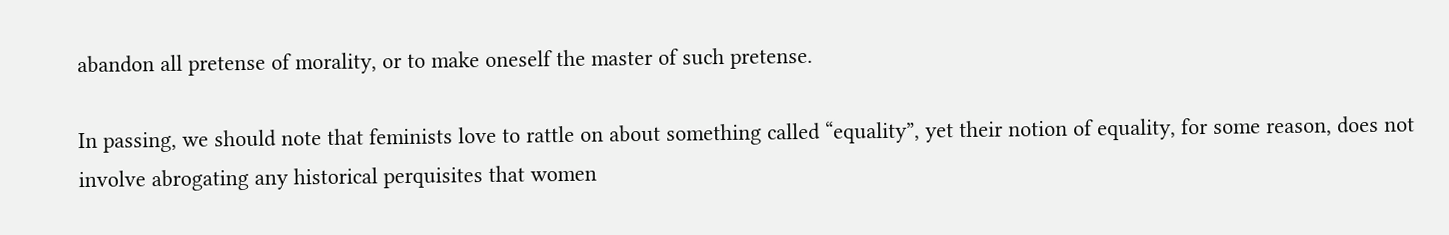abandon all pretense of morality, or to make oneself the master of such pretense.

In passing, we should note that feminists love to rattle on about something called “equality”, yet their notion of equality, for some reason, does not involve abrogating any historical perquisites that women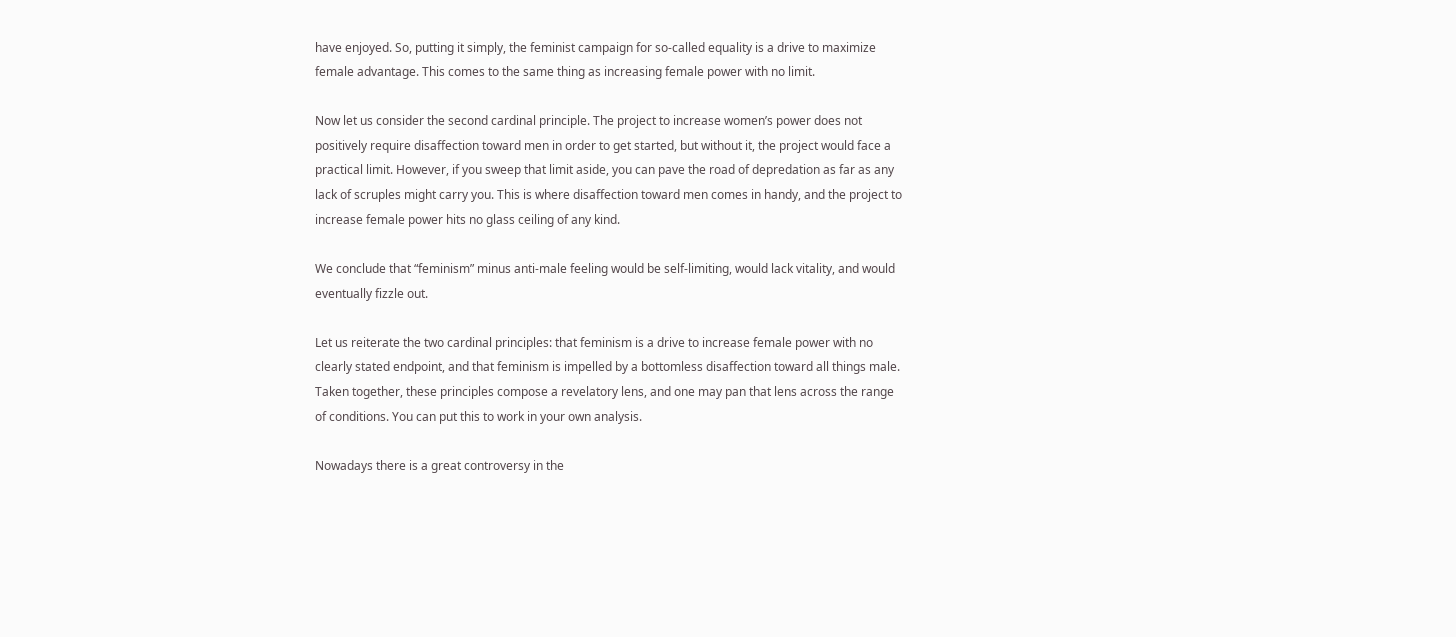have enjoyed. So, putting it simply, the feminist campaign for so-called equality is a drive to maximize female advantage. This comes to the same thing as increasing female power with no limit.

Now let us consider the second cardinal principle. The project to increase women’s power does not positively require disaffection toward men in order to get started, but without it, the project would face a practical limit. However, if you sweep that limit aside, you can pave the road of depredation as far as any lack of scruples might carry you. This is where disaffection toward men comes in handy, and the project to increase female power hits no glass ceiling of any kind.

We conclude that “feminism” minus anti-male feeling would be self-limiting, would lack vitality, and would eventually fizzle out.

Let us reiterate the two cardinal principles: that feminism is a drive to increase female power with no clearly stated endpoint, and that feminism is impelled by a bottomless disaffection toward all things male. Taken together, these principles compose a revelatory lens, and one may pan that lens across the range of conditions. You can put this to work in your own analysis.

Nowadays there is a great controversy in the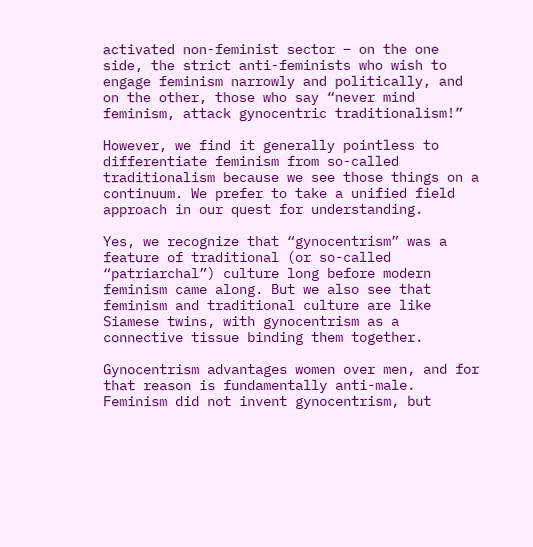activated non-feminist sector – on the one side, the strict anti-feminists who wish to engage feminism narrowly and politically, and on the other, those who say “never mind feminism, attack gynocentric traditionalism!”

However, we find it generally pointless to differentiate feminism from so-called traditionalism because we see those things on a continuum. We prefer to take a unified field approach in our quest for understanding.

Yes, we recognize that “gynocentrism” was a feature of traditional (or so-called “patriarchal”) culture long before modern feminism came along. But we also see that feminism and traditional culture are like Siamese twins, with gynocentrism as a connective tissue binding them together.

Gynocentrism advantages women over men, and for that reason is fundamentally anti-male. Feminism did not invent gynocentrism, but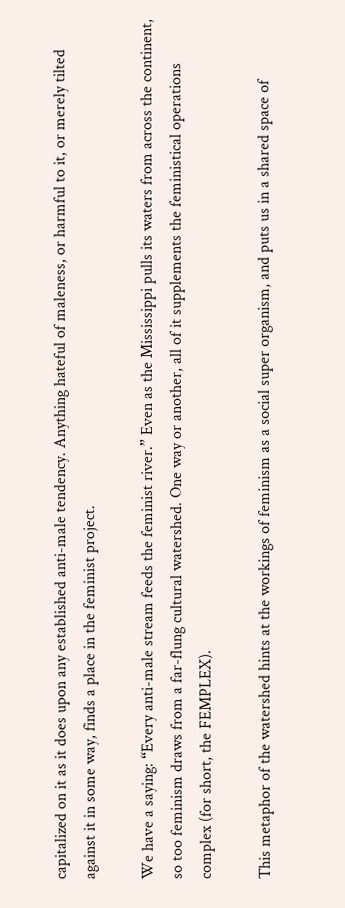capitalized on it as it does upon any established anti-male tendency. Anything hateful of maleness, or harmful to it, or merely tilted against it in some way, finds a place in the feminist project.

We have a saying: “Every anti-male stream feeds the feminist river.” Even as the Mississippi pulls its waters from across the continent, so too feminism draws from a far-flung cultural watershed. One way or another, all of it supplements the feministical operations complex (for short, the FEMPLEX).

This metaphor of the watershed hints at the workings of feminism as a social super organism, and puts us in a shared space of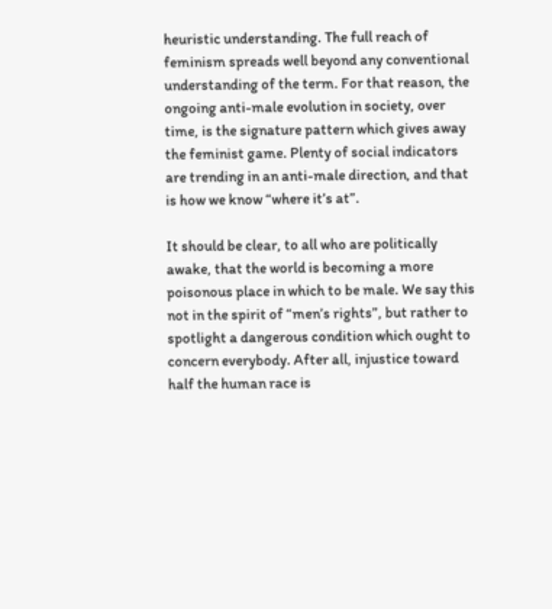heuristic understanding. The full reach of feminism spreads well beyond any conventional understanding of the term. For that reason, the ongoing anti-male evolution in society, over time, is the signature pattern which gives away the feminist game. Plenty of social indicators are trending in an anti-male direction, and that is how we know “where it’s at”.

It should be clear, to all who are politically awake, that the world is becoming a more poisonous place in which to be male. We say this not in the spirit of “men’s rights”, but rather to spotlight a dangerous condition which ought to concern everybody. After all, injustice toward half the human race is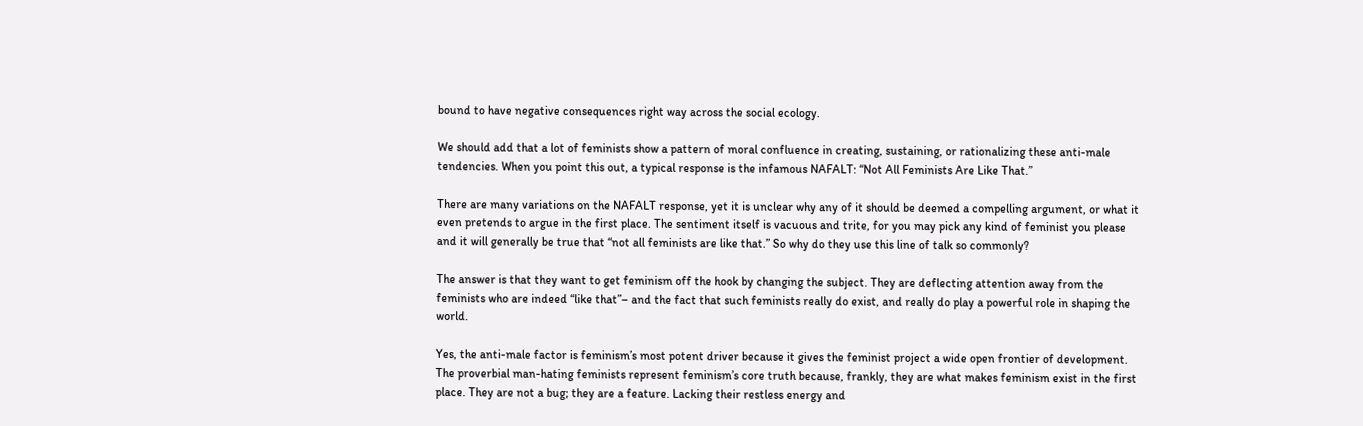bound to have negative consequences right way across the social ecology.

We should add that a lot of feminists show a pattern of moral confluence in creating, sustaining, or rationalizing these anti-male tendencies. When you point this out, a typical response is the infamous NAFALT: “Not All Feminists Are Like That.”

There are many variations on the NAFALT response, yet it is unclear why any of it should be deemed a compelling argument, or what it even pretends to argue in the first place. The sentiment itself is vacuous and trite, for you may pick any kind of feminist you please and it will generally be true that “not all feminists are like that.” So why do they use this line of talk so commonly?

The answer is that they want to get feminism off the hook by changing the subject. They are deflecting attention away from the feminists who are indeed “like that”– and the fact that such feminists really do exist, and really do play a powerful role in shaping the world.

Yes, the anti-male factor is feminism’s most potent driver because it gives the feminist project a wide open frontier of development. The proverbial man-hating feminists represent feminism’s core truth because, frankly, they are what makes feminism exist in the first place. They are not a bug; they are a feature. Lacking their restless energy and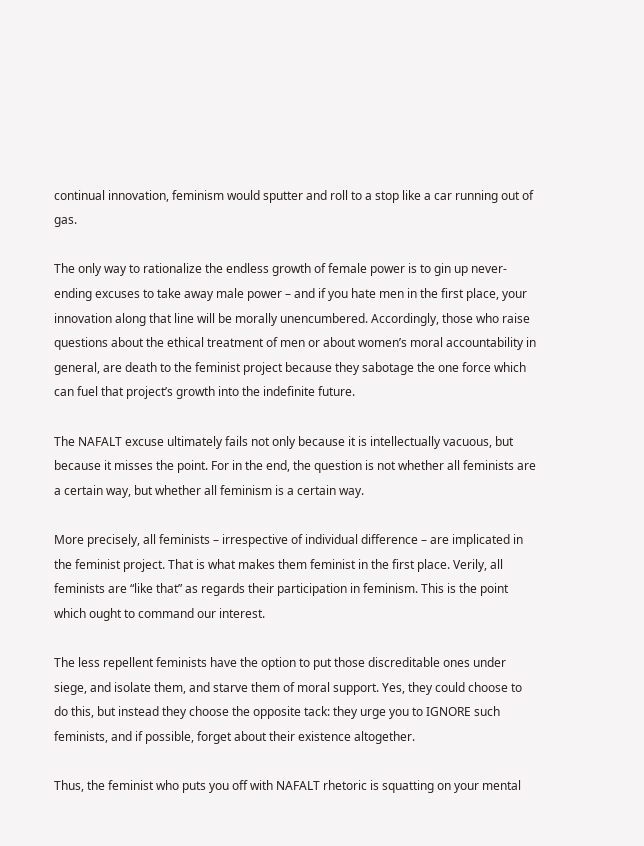continual innovation, feminism would sputter and roll to a stop like a car running out of gas.

The only way to rationalize the endless growth of female power is to gin up never-ending excuses to take away male power – and if you hate men in the first place, your innovation along that line will be morally unencumbered. Accordingly, those who raise questions about the ethical treatment of men or about women’s moral accountability in general, are death to the feminist project because they sabotage the one force which can fuel that project’s growth into the indefinite future.

The NAFALT excuse ultimately fails not only because it is intellectually vacuous, but because it misses the point. For in the end, the question is not whether all feminists are a certain way, but whether all feminism is a certain way.

More precisely, all feminists – irrespective of individual difference – are implicated in the feminist project. That is what makes them feminist in the first place. Verily, all feminists are “like that” as regards their participation in feminism. This is the point which ought to command our interest.

The less repellent feminists have the option to put those discreditable ones under siege, and isolate them, and starve them of moral support. Yes, they could choose to do this, but instead they choose the opposite tack: they urge you to IGNORE such feminists, and if possible, forget about their existence altogether.

Thus, the feminist who puts you off with NAFALT rhetoric is squatting on your mental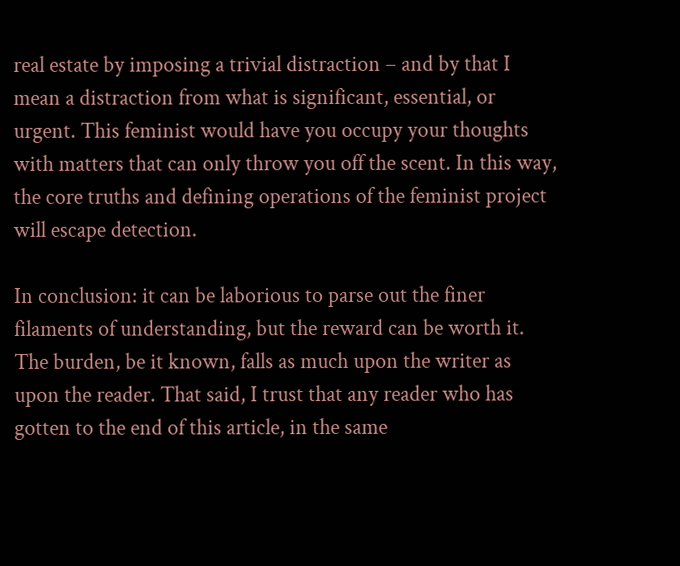real estate by imposing a trivial distraction – and by that I mean a distraction from what is significant, essential, or urgent. This feminist would have you occupy your thoughts with matters that can only throw you off the scent. In this way, the core truths and defining operations of the feminist project will escape detection.

In conclusion: it can be laborious to parse out the finer filaments of understanding, but the reward can be worth it. The burden, be it known, falls as much upon the writer as upon the reader. That said, I trust that any reader who has gotten to the end of this article, in the same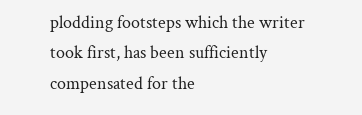plodding footsteps which the writer took first, has been sufficiently compensated for the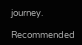journey.

Recommended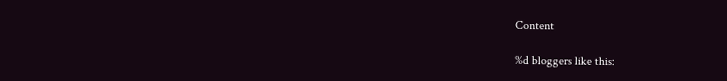Content

%d bloggers like this: